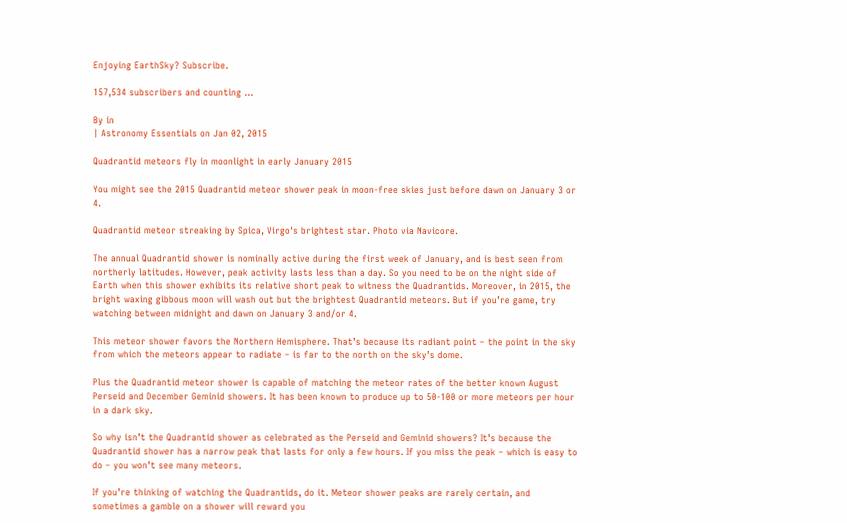Enjoying EarthSky? Subscribe.

157,534 subscribers and counting ...

By in
| Astronomy Essentials on Jan 02, 2015

Quadrantid meteors fly in moonlight in early January 2015

You might see the 2015 Quadrantid meteor shower peak in moon-free skies just before dawn on January 3 or 4.

Quadrantid meteor streaking by Spica, Virgo's brightest star. Photo via Navicore.

The annual Quadrantid shower is nominally active during the first week of January, and is best seen from northerly latitudes. However, peak activity lasts less than a day. So you need to be on the night side of Earth when this shower exhibits its relative short peak to witness the Quadrantids. Moreover, in 2015, the bright waxing gibbous moon will wash out but the brightest Quadrantid meteors. But if you’re game, try watching between midnight and dawn on January 3 and/or 4.

This meteor shower favors the Northern Hemisphere. That’s because its radiant point – the point in the sky from which the meteors appear to radiate – is far to the north on the sky’s dome.

Plus the Quadrantid meteor shower is capable of matching the meteor rates of the better known August Perseid and December Geminid showers. It has been known to produce up to 50-100 or more meteors per hour in a dark sky.

So why isn’t the Quadrantid shower as celebrated as the Perseid and Geminid showers? It’s because the Quadrantid shower has a narrow peak that lasts for only a few hours. If you miss the peak – which is easy to do – you won’t see many meteors.

If you’re thinking of watching the Quadrantids, do it. Meteor shower peaks are rarely certain, and sometimes a gamble on a shower will reward you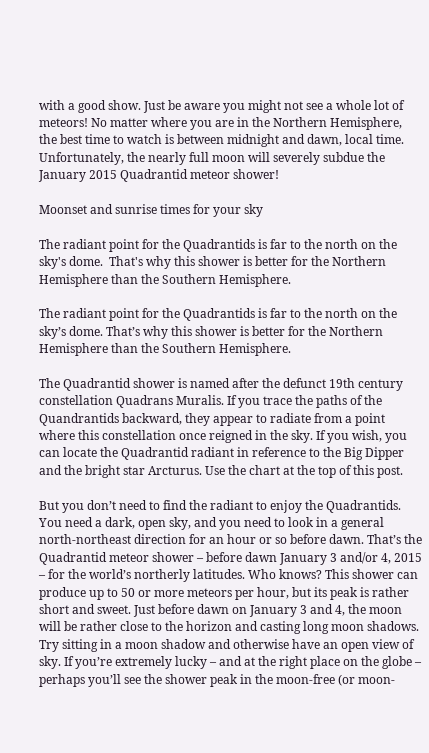with a good show. Just be aware you might not see a whole lot of meteors! No matter where you are in the Northern Hemisphere, the best time to watch is between midnight and dawn, local time. Unfortunately, the nearly full moon will severely subdue the January 2015 Quadrantid meteor shower!

Moonset and sunrise times for your sky

The radiant point for the Quadrantids is far to the north on the sky's dome.  That's why this shower is better for the Northern Hemisphere than the Southern Hemisphere.

The radiant point for the Quadrantids is far to the north on the sky’s dome. That’s why this shower is better for the Northern Hemisphere than the Southern Hemisphere.

The Quadrantid shower is named after the defunct 19th century constellation Quadrans Muralis. If you trace the paths of the Quandrantids backward, they appear to radiate from a point where this constellation once reigned in the sky. If you wish, you can locate the Quadrantid radiant in reference to the Big Dipper and the bright star Arcturus. Use the chart at the top of this post.

But you don’t need to find the radiant to enjoy the Quadrantids. You need a dark, open sky, and you need to look in a general north-northeast direction for an hour or so before dawn. That’s the Quadrantid meteor shower – before dawn January 3 and/or 4, 2015 – for the world’s northerly latitudes. Who knows? This shower can produce up to 50 or more meteors per hour, but its peak is rather short and sweet. Just before dawn on January 3 and 4, the moon will be rather close to the horizon and casting long moon shadows. Try sitting in a moon shadow and otherwise have an open view of sky. If you’re extremely lucky – and at the right place on the globe – perhaps you’ll see the shower peak in the moon-free (or moon-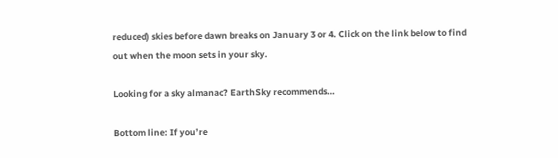reduced) skies before dawn breaks on January 3 or 4. Click on the link below to find out when the moon sets in your sky.

Looking for a sky almanac? EarthSky recommends…

Bottom line: If you’re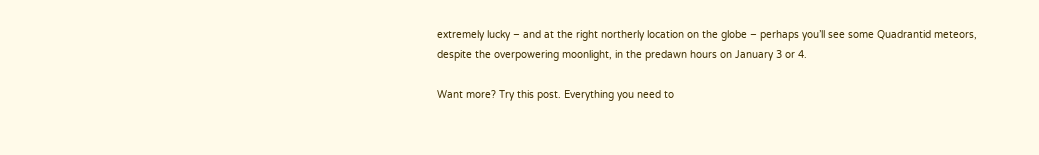extremely lucky – and at the right northerly location on the globe – perhaps you’ll see some Quadrantid meteors, despite the overpowering moonlight, in the predawn hours on January 3 or 4.

Want more? Try this post. Everything you need to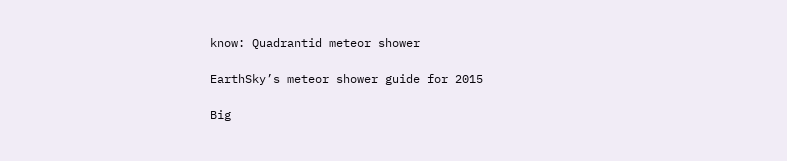know: Quadrantid meteor shower

EarthSky’s meteor shower guide for 2015

Big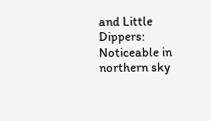and Little Dippers: Noticeable in northern sky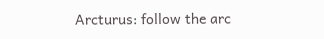Arcturus: follow the arc